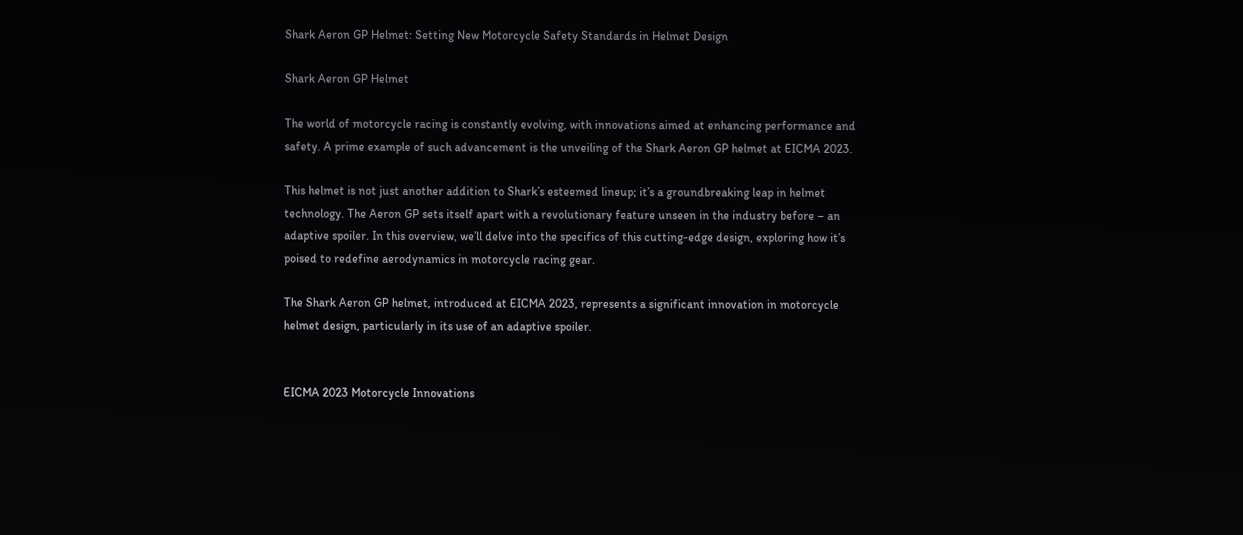Shark Aeron GP Helmet: Setting New Motorcycle Safety Standards in Helmet Design

Shark Aeron GP Helmet

The world of motorcycle racing is constantly evolving, with innovations aimed at enhancing performance and safety. A prime example of such advancement is the unveiling of the Shark Aeron GP helmet at EICMA 2023.

This helmet is not just another addition to Shark’s esteemed lineup; it’s a groundbreaking leap in helmet technology. The Aeron GP sets itself apart with a revolutionary feature unseen in the industry before – an adaptive spoiler. In this overview, we’ll delve into the specifics of this cutting-edge design, exploring how it’s poised to redefine aerodynamics in motorcycle racing gear.

The Shark Aeron GP helmet, introduced at EICMA 2023, represents a significant innovation in motorcycle helmet design, particularly in its use of an adaptive spoiler.


EICMA 2023 Motorcycle Innovations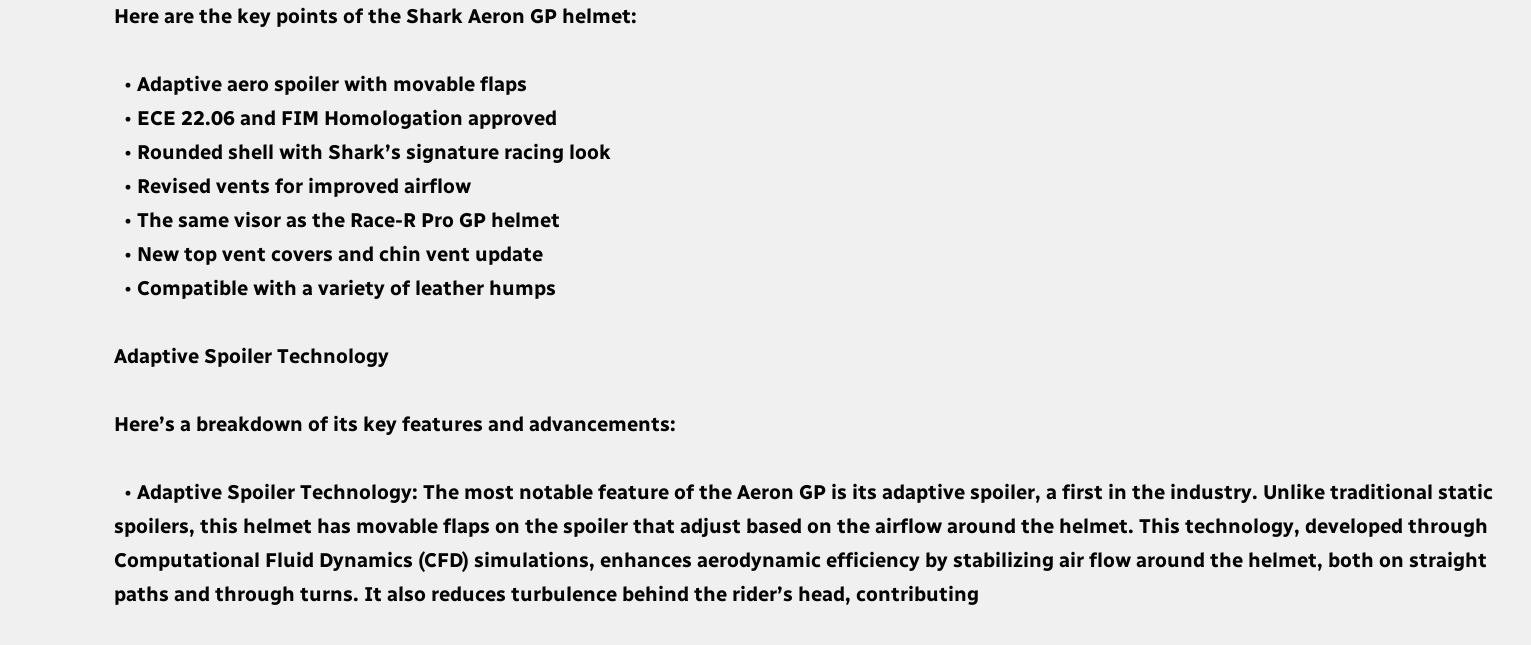Here are the key points of the Shark Aeron GP helmet:

  • Adaptive aero spoiler with movable flaps
  • ECE 22.06 and FIM Homologation approved
  • Rounded shell with Shark’s signature racing look
  • Revised vents for improved airflow
  • The same visor as the Race-R Pro GP helmet
  • New top vent covers and chin vent update
  • Compatible with a variety of leather humps

Adaptive Spoiler Technology

Here’s a breakdown of its key features and advancements:

  • Adaptive Spoiler Technology: The most notable feature of the Aeron GP is its adaptive spoiler, a first in the industry. Unlike traditional static spoilers, this helmet has movable flaps on the spoiler that adjust based on the airflow around the helmet. This technology, developed through Computational Fluid Dynamics (CFD) simulations, enhances aerodynamic efficiency by stabilizing air flow around the helmet, both on straight paths and through turns. It also reduces turbulence behind the rider’s head, contributing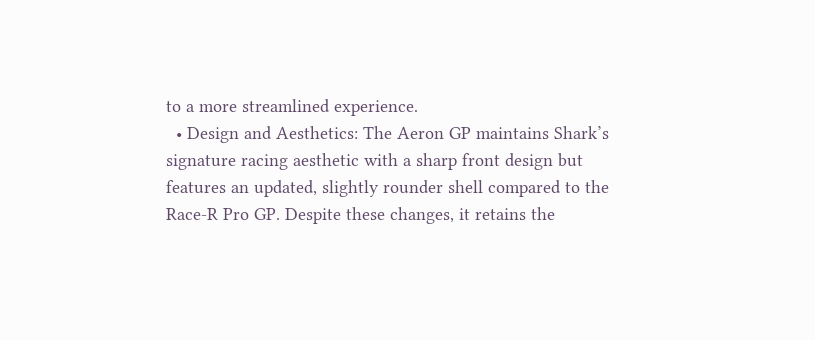to a more streamlined experience.
  • Design and Aesthetics: The Aeron GP maintains Shark’s signature racing aesthetic with a sharp front design but features an updated, slightly rounder shell compared to the Race-R Pro GP. Despite these changes, it retains the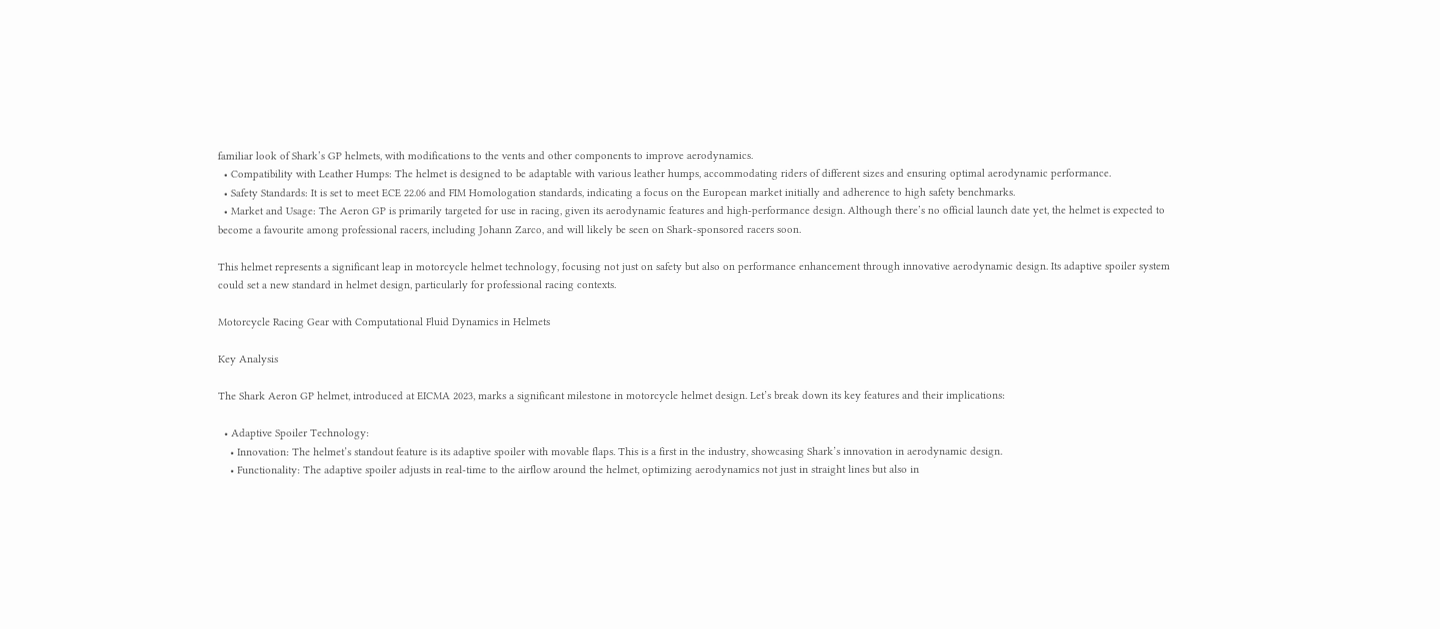familiar look of Shark’s GP helmets, with modifications to the vents and other components to improve aerodynamics.
  • Compatibility with Leather Humps: The helmet is designed to be adaptable with various leather humps, accommodating riders of different sizes and ensuring optimal aerodynamic performance.
  • Safety Standards: It is set to meet ECE 22.06 and FIM Homologation standards, indicating a focus on the European market initially and adherence to high safety benchmarks.
  • Market and Usage: The Aeron GP is primarily targeted for use in racing, given its aerodynamic features and high-performance design. Although there’s no official launch date yet, the helmet is expected to become a favourite among professional racers, including Johann Zarco, and will likely be seen on Shark-sponsored racers soon.

This helmet represents a significant leap in motorcycle helmet technology, focusing not just on safety but also on performance enhancement through innovative aerodynamic design. Its adaptive spoiler system could set a new standard in helmet design, particularly for professional racing contexts.

Motorcycle Racing Gear with Computational Fluid Dynamics in Helmets

Key Analysis

The Shark Aeron GP helmet, introduced at EICMA 2023, marks a significant milestone in motorcycle helmet design. Let’s break down its key features and their implications:

  • Adaptive Spoiler Technology:
    • Innovation: The helmet’s standout feature is its adaptive spoiler with movable flaps. This is a first in the industry, showcasing Shark’s innovation in aerodynamic design.
    • Functionality: The adaptive spoiler adjusts in real-time to the airflow around the helmet, optimizing aerodynamics not just in straight lines but also in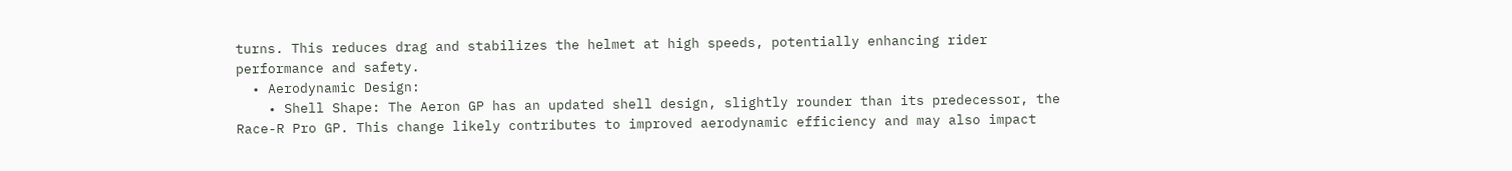turns. This reduces drag and stabilizes the helmet at high speeds, potentially enhancing rider performance and safety.
  • Aerodynamic Design:
    • Shell Shape: The Aeron GP has an updated shell design, slightly rounder than its predecessor, the Race-R Pro GP. This change likely contributes to improved aerodynamic efficiency and may also impact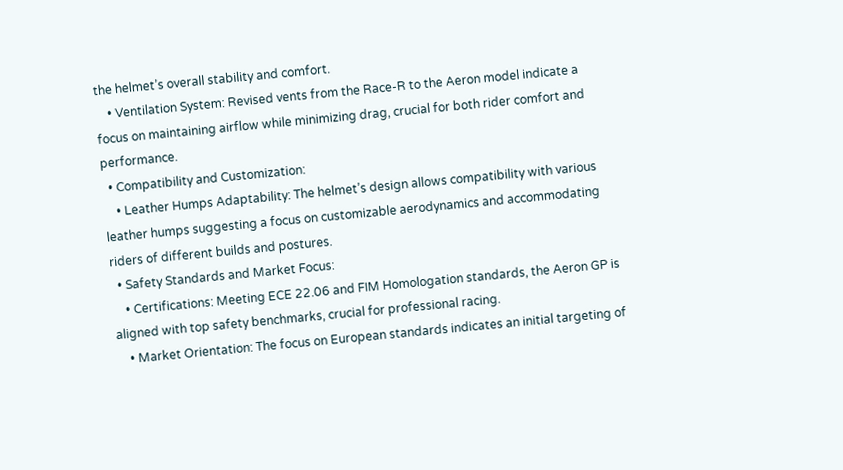the helmet’s overall stability and comfort.
    • Ventilation System: Revised vents from the Race-R to the Aeron model indicate a focus on maintaining airflow while minimizing drag, crucial for both rider comfort and performance.
  • Compatibility and Customization:
    • Leather Humps Adaptability: The helmet’s design allows compatibility with various leather humps suggesting a focus on customizable aerodynamics and accommodating riders of different builds and postures.
  • Safety Standards and Market Focus:
    • Certifications: Meeting ECE 22.06 and FIM Homologation standards, the Aeron GP is aligned with top safety benchmarks, crucial for professional racing.
    • Market Orientation: The focus on European standards indicates an initial targeting of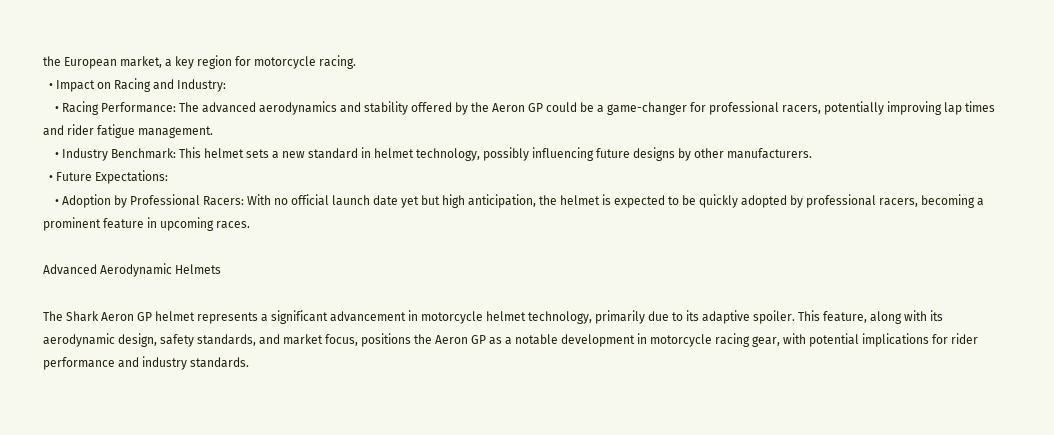the European market, a key region for motorcycle racing.
  • Impact on Racing and Industry:
    • Racing Performance: The advanced aerodynamics and stability offered by the Aeron GP could be a game-changer for professional racers, potentially improving lap times and rider fatigue management.
    • Industry Benchmark: This helmet sets a new standard in helmet technology, possibly influencing future designs by other manufacturers.
  • Future Expectations:
    • Adoption by Professional Racers: With no official launch date yet but high anticipation, the helmet is expected to be quickly adopted by professional racers, becoming a prominent feature in upcoming races.

Advanced Aerodynamic Helmets

The Shark Aeron GP helmet represents a significant advancement in motorcycle helmet technology, primarily due to its adaptive spoiler. This feature, along with its aerodynamic design, safety standards, and market focus, positions the Aeron GP as a notable development in motorcycle racing gear, with potential implications for rider performance and industry standards.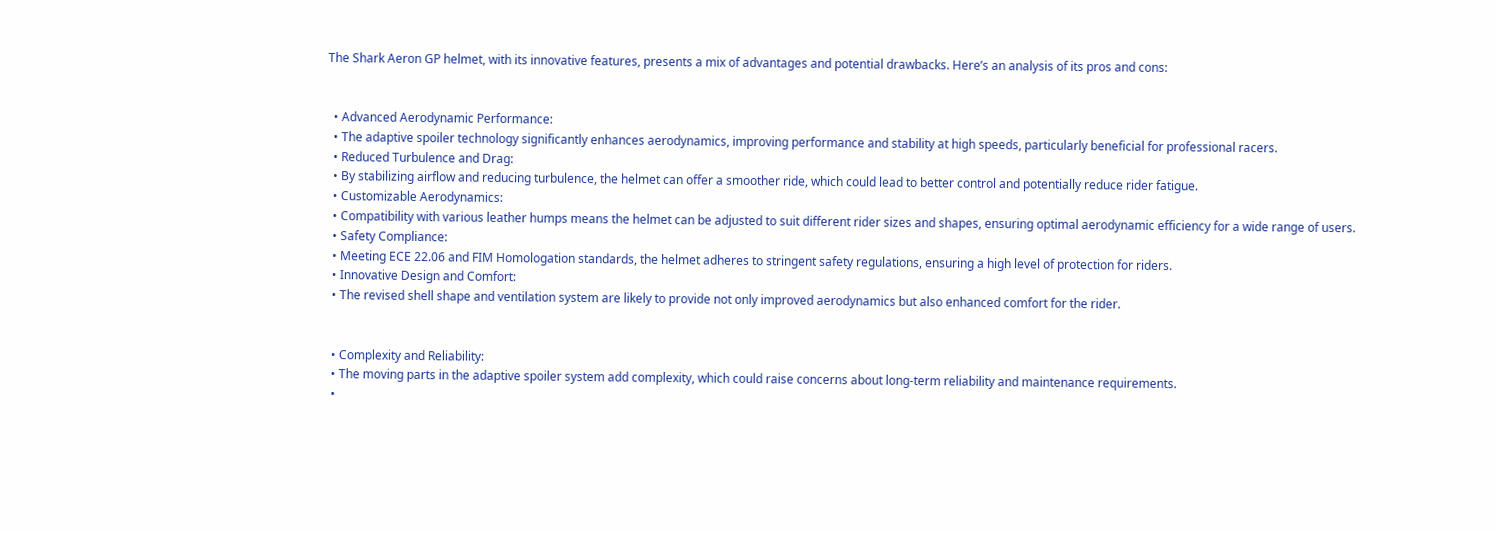The Shark Aeron GP helmet, with its innovative features, presents a mix of advantages and potential drawbacks. Here’s an analysis of its pros and cons:


  • Advanced Aerodynamic Performance:
  • The adaptive spoiler technology significantly enhances aerodynamics, improving performance and stability at high speeds, particularly beneficial for professional racers.
  • Reduced Turbulence and Drag:
  • By stabilizing airflow and reducing turbulence, the helmet can offer a smoother ride, which could lead to better control and potentially reduce rider fatigue.
  • Customizable Aerodynamics:
  • Compatibility with various leather humps means the helmet can be adjusted to suit different rider sizes and shapes, ensuring optimal aerodynamic efficiency for a wide range of users.
  • Safety Compliance:
  • Meeting ECE 22.06 and FIM Homologation standards, the helmet adheres to stringent safety regulations, ensuring a high level of protection for riders.
  • Innovative Design and Comfort:
  • The revised shell shape and ventilation system are likely to provide not only improved aerodynamics but also enhanced comfort for the rider.


  • Complexity and Reliability:
  • The moving parts in the adaptive spoiler system add complexity, which could raise concerns about long-term reliability and maintenance requirements.
  •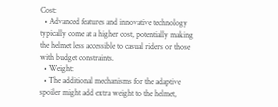Cost:
  • Advanced features and innovative technology typically come at a higher cost, potentially making the helmet less accessible to casual riders or those with budget constraints.
  • Weight:
  • The additional mechanisms for the adaptive spoiler might add extra weight to the helmet,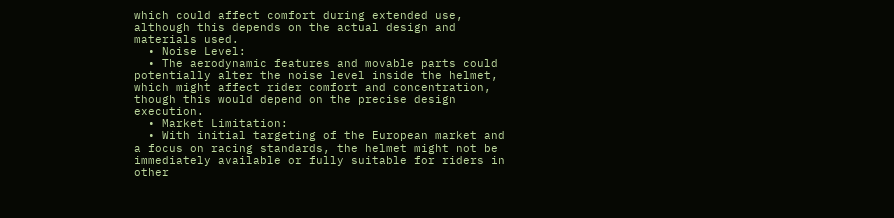which could affect comfort during extended use, although this depends on the actual design and materials used.
  • Noise Level:
  • The aerodynamic features and movable parts could potentially alter the noise level inside the helmet, which might affect rider comfort and concentration, though this would depend on the precise design execution.
  • Market Limitation:
  • With initial targeting of the European market and a focus on racing standards, the helmet might not be immediately available or fully suitable for riders in other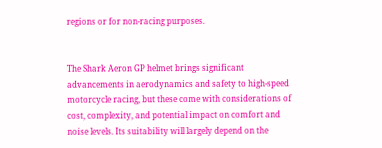regions or for non-racing purposes.


The Shark Aeron GP helmet brings significant advancements in aerodynamics and safety to high-speed motorcycle racing, but these come with considerations of cost, complexity, and potential impact on comfort and noise levels. Its suitability will largely depend on the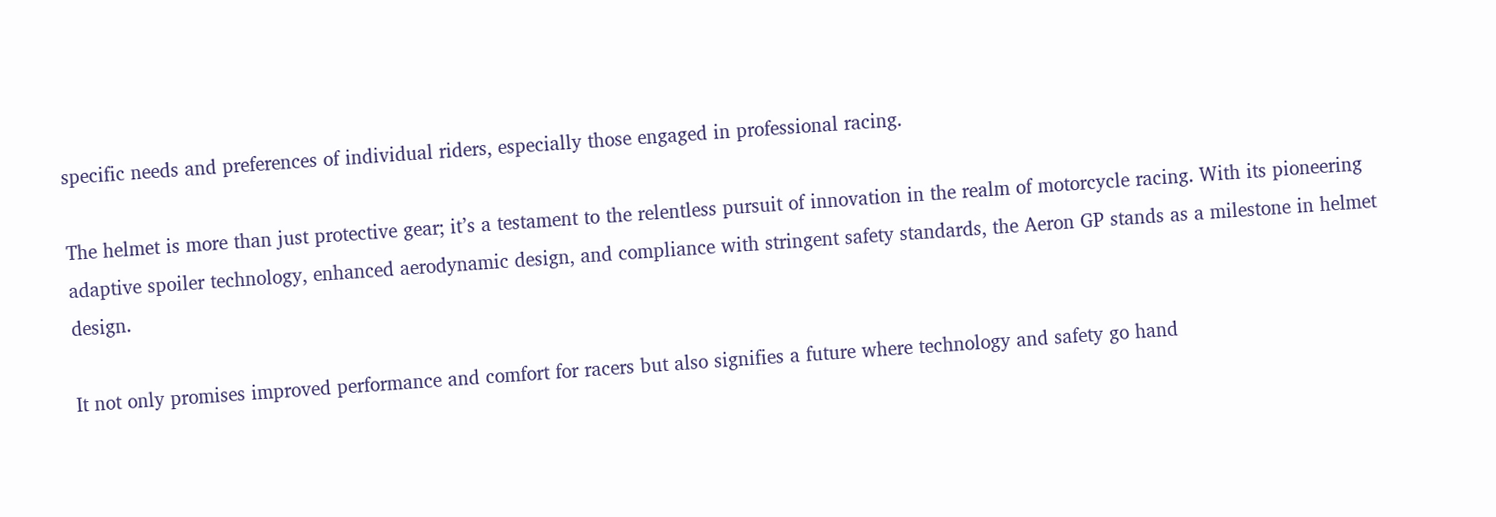specific needs and preferences of individual riders, especially those engaged in professional racing.

The helmet is more than just protective gear; it’s a testament to the relentless pursuit of innovation in the realm of motorcycle racing. With its pioneering adaptive spoiler technology, enhanced aerodynamic design, and compliance with stringent safety standards, the Aeron GP stands as a milestone in helmet design.

It not only promises improved performance and comfort for racers but also signifies a future where technology and safety go hand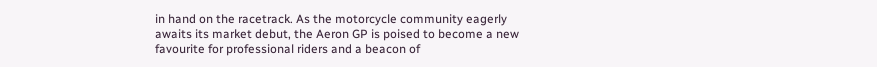in hand on the racetrack. As the motorcycle community eagerly awaits its market debut, the Aeron GP is poised to become a new favourite for professional riders and a beacon of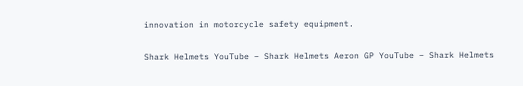innovation in motorcycle safety equipment.

Shark Helmets YouTube – Shark Helmets Aeron GP YouTube – Shark Helmets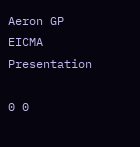Aeron GP EICMA Presentation

0 0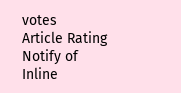votes
Article Rating
Notify of
Inline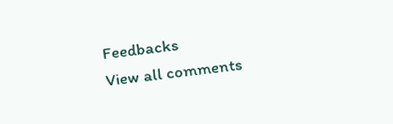Feedbacks
View all comments